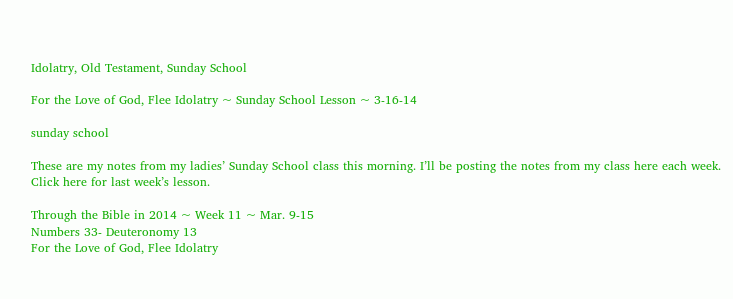Idolatry, Old Testament, Sunday School

For the Love of God, Flee Idolatry ~ Sunday School Lesson ~ 3-16-14

sunday school

These are my notes from my ladies’ Sunday School class this morning. I’ll be posting the notes from my class here each week. Click here for last week’s lesson.

Through the Bible in 2014 ~ Week 11 ~ Mar. 9-15
Numbers 33- Deuteronomy 13
For the Love of God, Flee Idolatry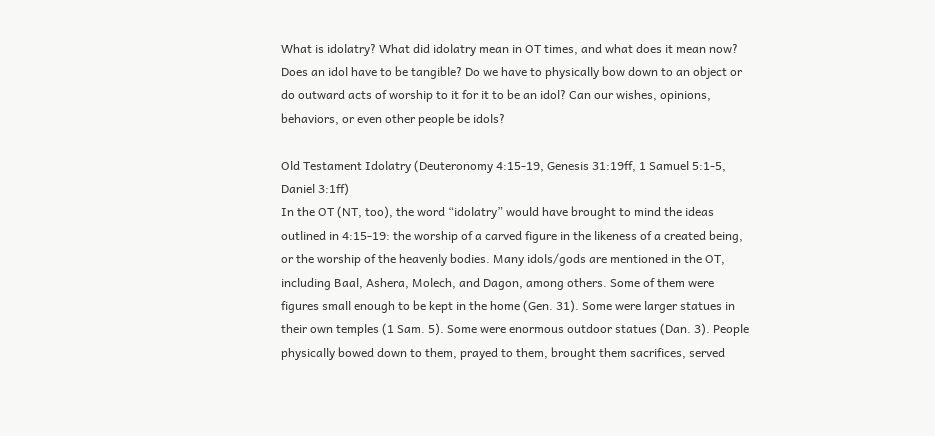What is idolatry? What did idolatry mean in OT times, and what does it mean now? Does an idol have to be tangible? Do we have to physically bow down to an object or do outward acts of worship to it for it to be an idol? Can our wishes, opinions, behaviors, or even other people be idols?

Old Testament Idolatry (Deuteronomy 4:15-19, Genesis 31:19ff, 1 Samuel 5:1-5, Daniel 3:1ff)
In the OT (NT, too), the word “idolatry” would have brought to mind the ideas outlined in 4:15-19: the worship of a carved figure in the likeness of a created being, or the worship of the heavenly bodies. Many idols/gods are mentioned in the OT, including Baal, Ashera, Molech, and Dagon, among others. Some of them were figures small enough to be kept in the home (Gen. 31). Some were larger statues in their own temples (1 Sam. 5). Some were enormous outdoor statues (Dan. 3). People physically bowed down to them, prayed to them, brought them sacrifices, served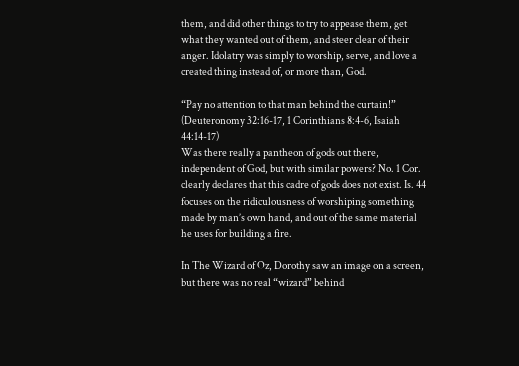them, and did other things to try to appease them, get what they wanted out of them, and steer clear of their anger. Idolatry was simply to worship, serve, and love a created thing instead of, or more than, God.

“Pay no attention to that man behind the curtain!” (Deuteronomy 32:16-17, 1 Corinthians 8:4-6, Isaiah 44:14-17)
Was there really a pantheon of gods out there, independent of God, but with similar powers? No. 1 Cor. clearly declares that this cadre of gods does not exist. Is. 44 focuses on the ridiculousness of worshiping something made by man’s own hand, and out of the same material he uses for building a fire.

In The Wizard of Oz, Dorothy saw an image on a screen, but there was no real “wizard” behind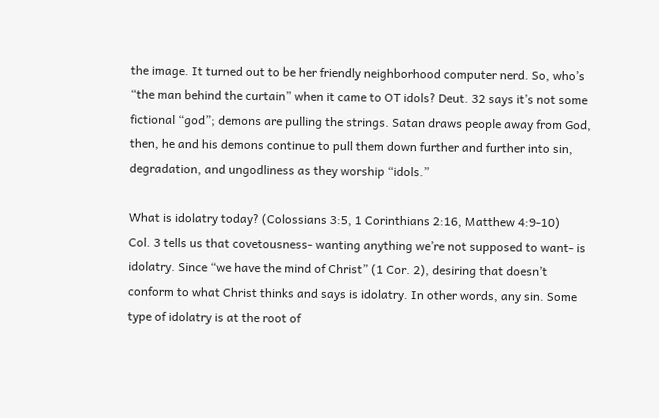the image. It turned out to be her friendly neighborhood computer nerd. So, who’s “the man behind the curtain” when it came to OT idols? Deut. 32 says it’s not some fictional “god”; demons are pulling the strings. Satan draws people away from God, then, he and his demons continue to pull them down further and further into sin, degradation, and ungodliness as they worship “idols.”

What is idolatry today? (Colossians 3:5, 1 Corinthians 2:16, Matthew 4:9-10)
Col. 3 tells us that covetousness- wanting anything we’re not supposed to want- is idolatry. Since “we have the mind of Christ” (1 Cor. 2), desiring that doesn’t conform to what Christ thinks and says is idolatry. In other words, any sin. Some type of idolatry is at the root of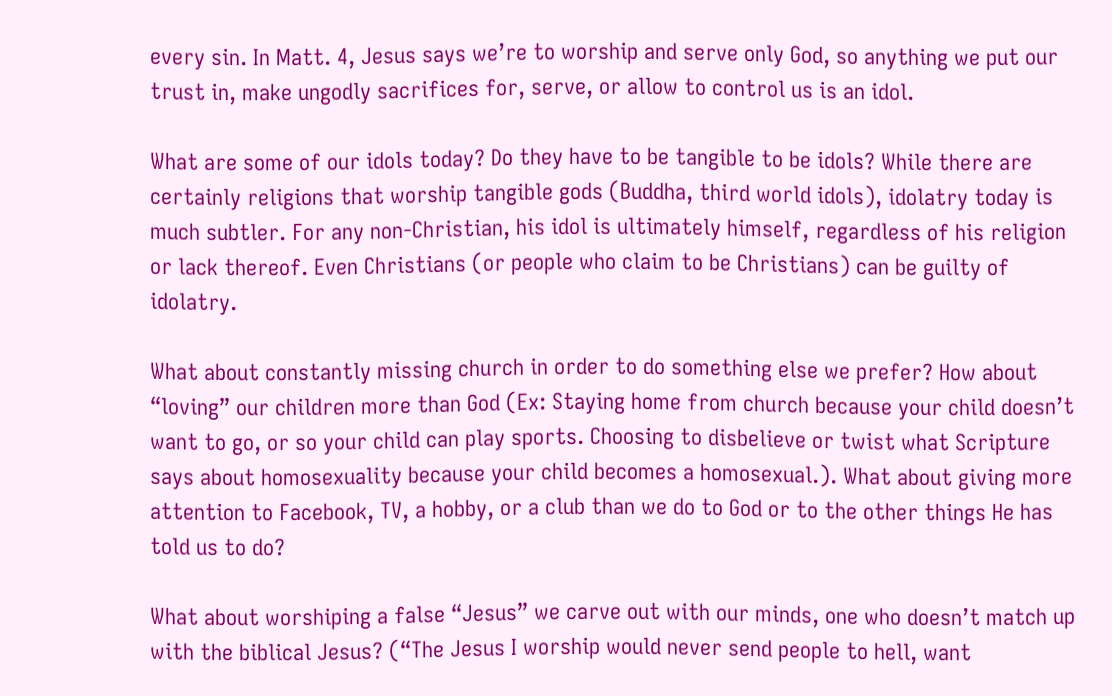every sin. In Matt. 4, Jesus says we’re to worship and serve only God, so anything we put our trust in, make ungodly sacrifices for, serve, or allow to control us is an idol.

What are some of our idols today? Do they have to be tangible to be idols? While there are certainly religions that worship tangible gods (Buddha, third world idols), idolatry today is much subtler. For any non-Christian, his idol is ultimately himself, regardless of his religion or lack thereof. Even Christians (or people who claim to be Christians) can be guilty of idolatry.

What about constantly missing church in order to do something else we prefer? How about “loving” our children more than God (Ex: Staying home from church because your child doesn’t want to go, or so your child can play sports. Choosing to disbelieve or twist what Scripture says about homosexuality because your child becomes a homosexual.). What about giving more attention to Facebook, TV, a hobby, or a club than we do to God or to the other things He has told us to do?

What about worshiping a false “Jesus” we carve out with our minds, one who doesn’t match up with the biblical Jesus? (“The Jesus I worship would never send people to hell, want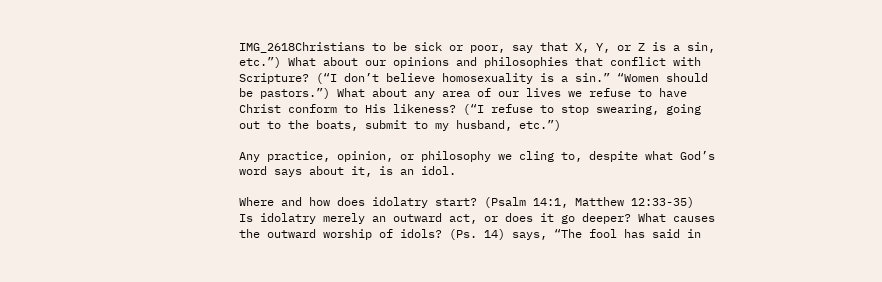IMG_2618Christians to be sick or poor, say that X, Y, or Z is a sin, etc.”) What about our opinions and philosophies that conflict with Scripture? (“I don’t believe homosexuality is a sin.” “Women should be pastors.”) What about any area of our lives we refuse to have Christ conform to His likeness? (“I refuse to stop swearing, going out to the boats, submit to my husband, etc.”)

Any practice, opinion, or philosophy we cling to, despite what God’s word says about it, is an idol.

Where and how does idolatry start? (Psalm 14:1, Matthew 12:33-35)
Is idolatry merely an outward act, or does it go deeper? What causes the outward worship of idols? (Ps. 14) says, “The fool has said in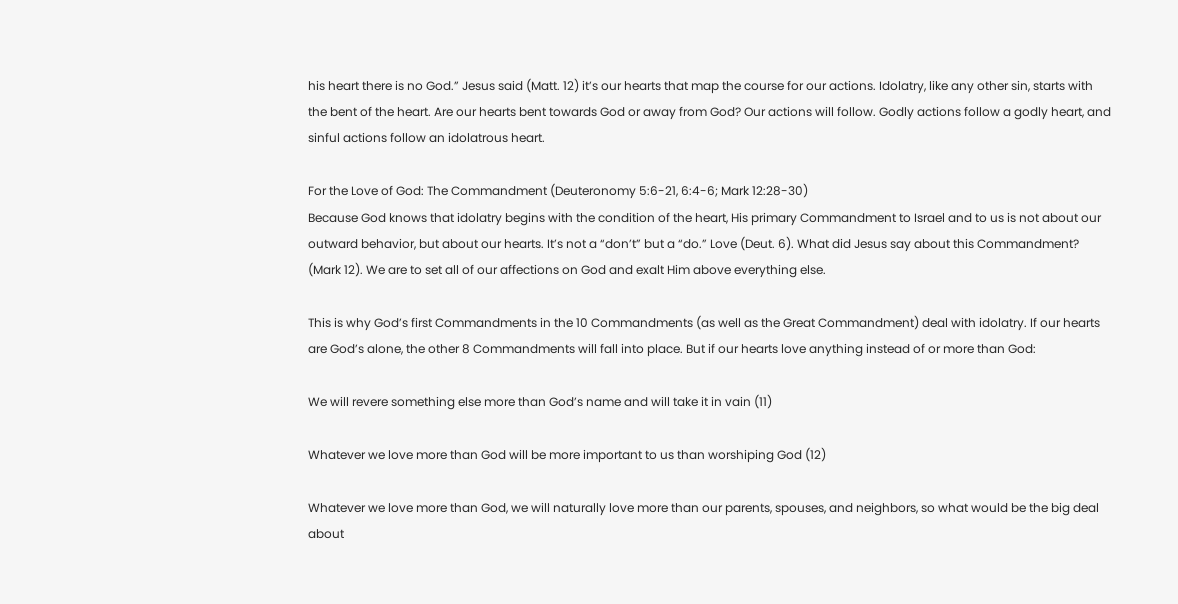his heart there is no God.” Jesus said (Matt. 12) it’s our hearts that map the course for our actions. Idolatry, like any other sin, starts with the bent of the heart. Are our hearts bent towards God or away from God? Our actions will follow. Godly actions follow a godly heart, and sinful actions follow an idolatrous heart.

For the Love of God: The Commandment (Deuteronomy 5:6-21, 6:4-6; Mark 12:28-30)
Because God knows that idolatry begins with the condition of the heart, His primary Commandment to Israel and to us is not about our outward behavior, but about our hearts. It’s not a “don’t” but a “do.” Love (Deut. 6). What did Jesus say about this Commandment? (Mark 12). We are to set all of our affections on God and exalt Him above everything else.

This is why God’s first Commandments in the 10 Commandments (as well as the Great Commandment) deal with idolatry. If our hearts are God’s alone, the other 8 Commandments will fall into place. But if our hearts love anything instead of or more than God:

We will revere something else more than God’s name and will take it in vain (11)

Whatever we love more than God will be more important to us than worshiping God (12)

Whatever we love more than God, we will naturally love more than our parents, spouses, and neighbors, so what would be the big deal about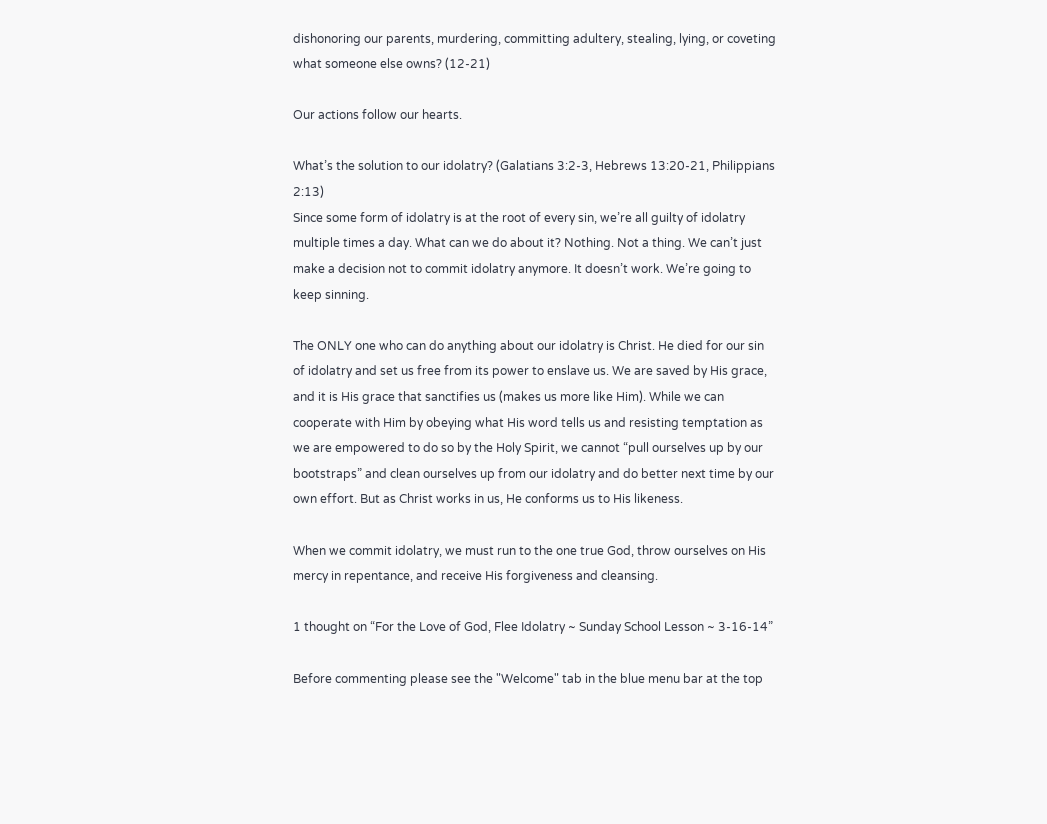dishonoring our parents, murdering, committing adultery, stealing, lying, or coveting what someone else owns? (12-21)

Our actions follow our hearts.

What’s the solution to our idolatry? (Galatians 3:2-3, Hebrews 13:20-21, Philippians 2:13)
Since some form of idolatry is at the root of every sin, we’re all guilty of idolatry multiple times a day. What can we do about it? Nothing. Not a thing. We can’t just make a decision not to commit idolatry anymore. It doesn’t work. We’re going to keep sinning.

The ONLY one who can do anything about our idolatry is Christ. He died for our sin of idolatry and set us free from its power to enslave us. We are saved by His grace, and it is His grace that sanctifies us (makes us more like Him). While we can cooperate with Him by obeying what His word tells us and resisting temptation as we are empowered to do so by the Holy Spirit, we cannot “pull ourselves up by our bootstraps” and clean ourselves up from our idolatry and do better next time by our own effort. But as Christ works in us, He conforms us to His likeness.

When we commit idolatry, we must run to the one true God, throw ourselves on His mercy in repentance, and receive His forgiveness and cleansing.

1 thought on “For the Love of God, Flee Idolatry ~ Sunday School Lesson ~ 3-16-14”

Before commenting please see the "Welcome" tab in the blue menu bar at the top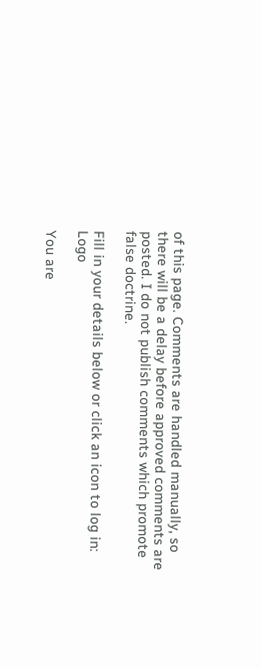of this page. Comments are handled manually, so there will be a delay before approved comments are posted. I do not publish comments which promote false doctrine.

Fill in your details below or click an icon to log in: Logo

You are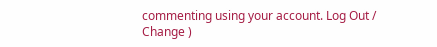commenting using your account. Log Out /  Change )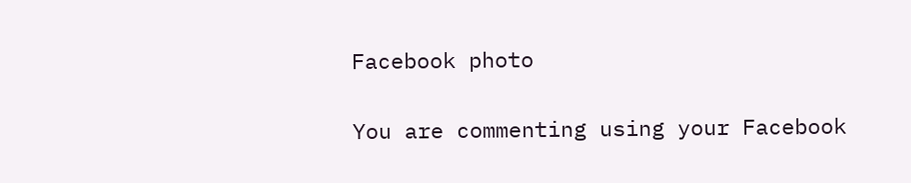Facebook photo

You are commenting using your Facebook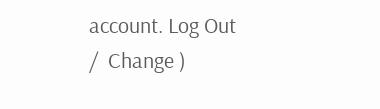account. Log Out /  Change )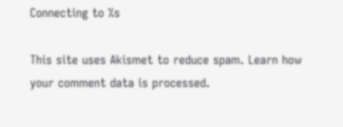Connecting to %s

This site uses Akismet to reduce spam. Learn how your comment data is processed.